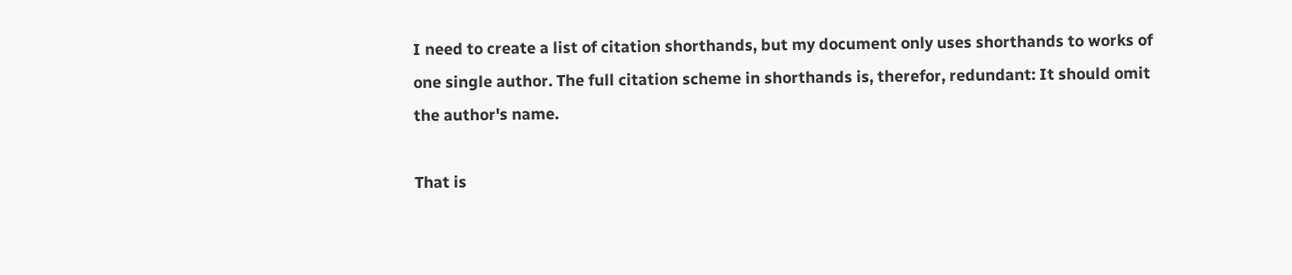I need to create a list of citation shorthands, but my document only uses shorthands to works of one single author. The full citation scheme in shorthands is, therefor, redundant: It should omit the author's name.

That is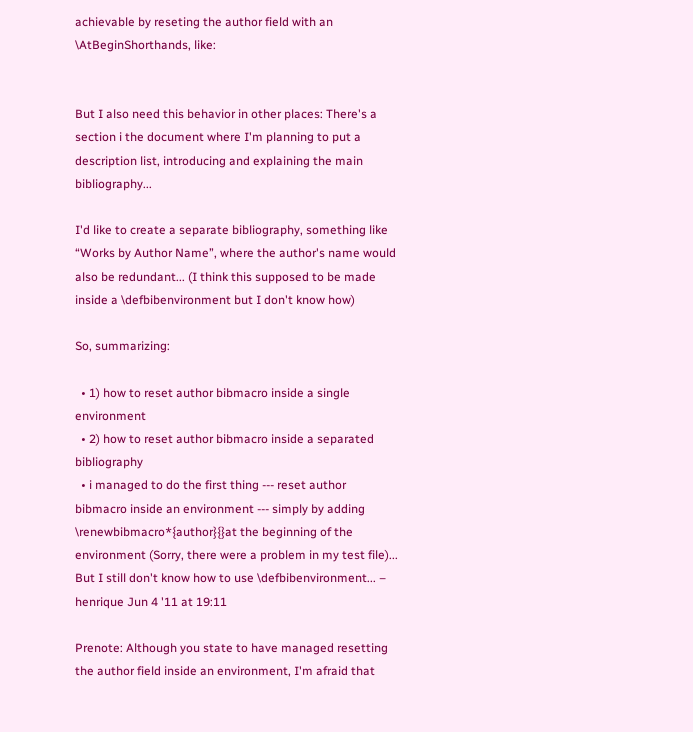achievable by reseting the author field with an \AtBeginShorthands, like:


But I also need this behavior in other places: There's a section i the document where I'm planning to put a description list, introducing and explaining the main bibliography...

I'd like to create a separate bibliography, something like “Works by Author Name”, where the author's name would also be redundant... (I think this supposed to be made inside a \defbibenvironment but I don't know how)

So, summarizing:

  • 1) how to reset author bibmacro inside a single environment
  • 2) how to reset author bibmacro inside a separated bibliography
  • i managed to do the first thing --- reset author bibmacro inside an environment --- simply by adding \renewbibmacro*{author}{}at the beginning of the environment (Sorry, there were a problem in my test file)... But I still don't know how to use \defbibenvironment... – henrique Jun 4 '11 at 19:11

Prenote: Although you state to have managed resetting the author field inside an environment, I'm afraid that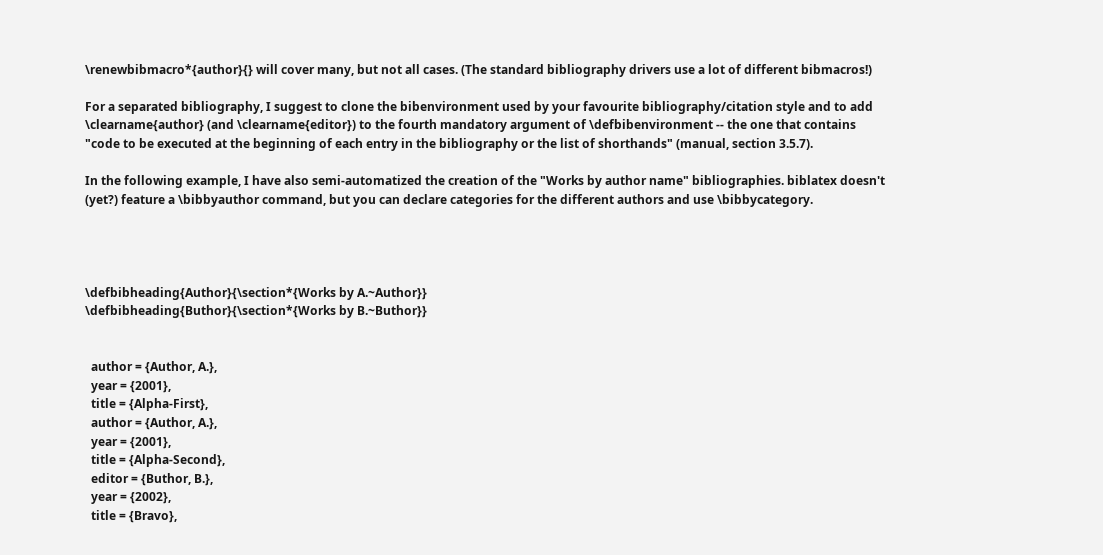\renewbibmacro*{author}{} will cover many, but not all cases. (The standard bibliography drivers use a lot of different bibmacros!)

For a separated bibliography, I suggest to clone the bibenvironment used by your favourite bibliography/citation style and to add \clearname{author} (and \clearname{editor}) to the fourth mandatory argument of \defbibenvironment -- the one that contains "code to be executed at the beginning of each entry in the bibliography or the list of shorthands" (manual, section 3.5.7).

In the following example, I have also semi-automatized the creation of the "Works by author name" bibliographies. biblatex doesn't (yet?) feature a \bibbyauthor command, but you can declare categories for the different authors and use \bibbycategory.




\defbibheading{Author}{\section*{Works by A.~Author}}
\defbibheading{Buthor}{\section*{Works by B.~Buthor}}


  author = {Author, A.},
  year = {2001},
  title = {Alpha-First},
  author = {Author, A.},
  year = {2001},
  title = {Alpha-Second},
  editor = {Buthor, B.},
  year = {2002},
  title = {Bravo},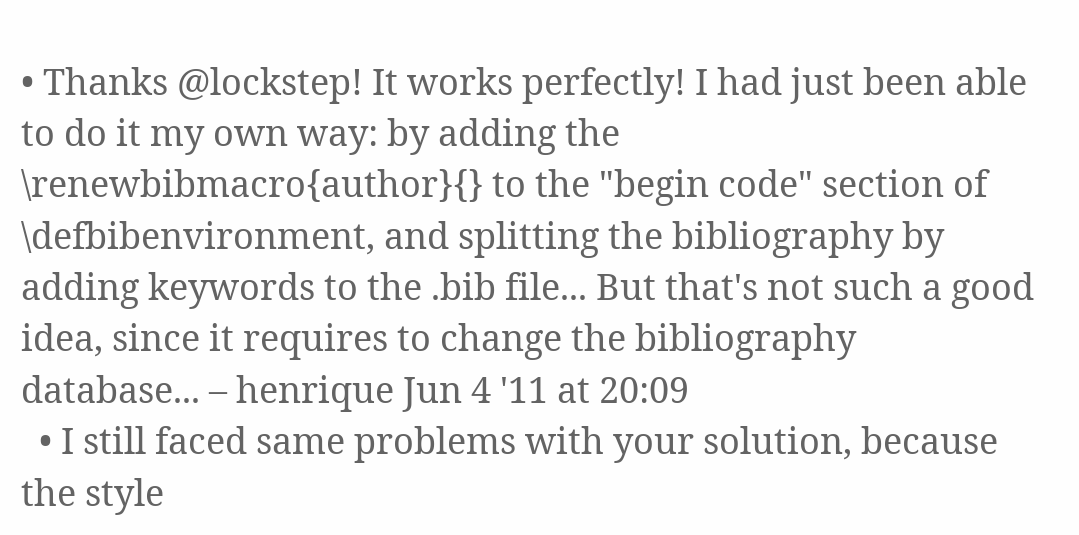• Thanks @lockstep! It works perfectly! I had just been able to do it my own way: by adding the \renewbibmacro{author}{} to the "begin code" section of \defbibenvironment, and splitting the bibliography by adding keywords to the .bib file... But that's not such a good idea, since it requires to change the bibliography database... – henrique Jun 4 '11 at 20:09
  • I still faced same problems with your solution, because the style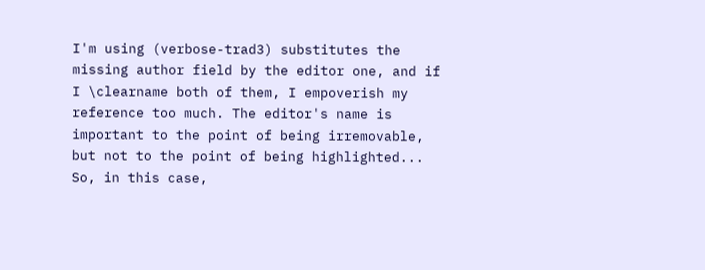I'm using (verbose-trad3) substitutes the missing author field by the editor one, and if I \clearname both of them, I empoverish my reference too much. The editor's name is important to the point of being irremovable, but not to the point of being highlighted... So, in this case,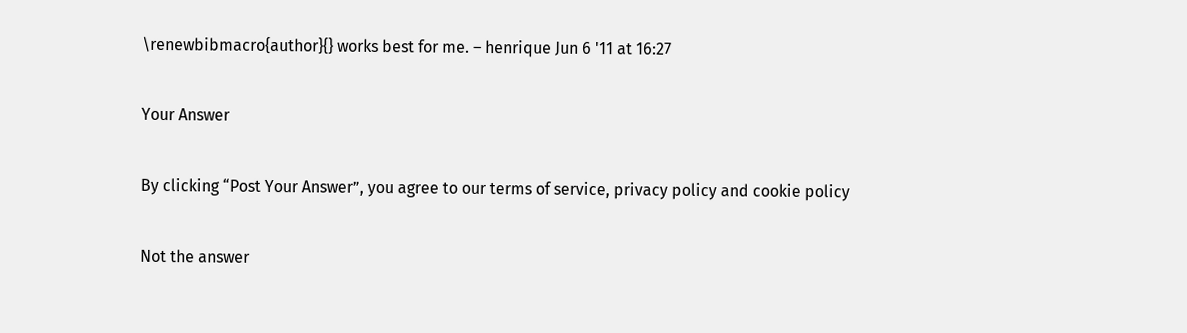\renewbibmacro{author}{} works best for me. – henrique Jun 6 '11 at 16:27

Your Answer

By clicking “Post Your Answer”, you agree to our terms of service, privacy policy and cookie policy

Not the answer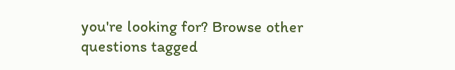you're looking for? Browse other questions tagged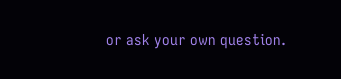or ask your own question.